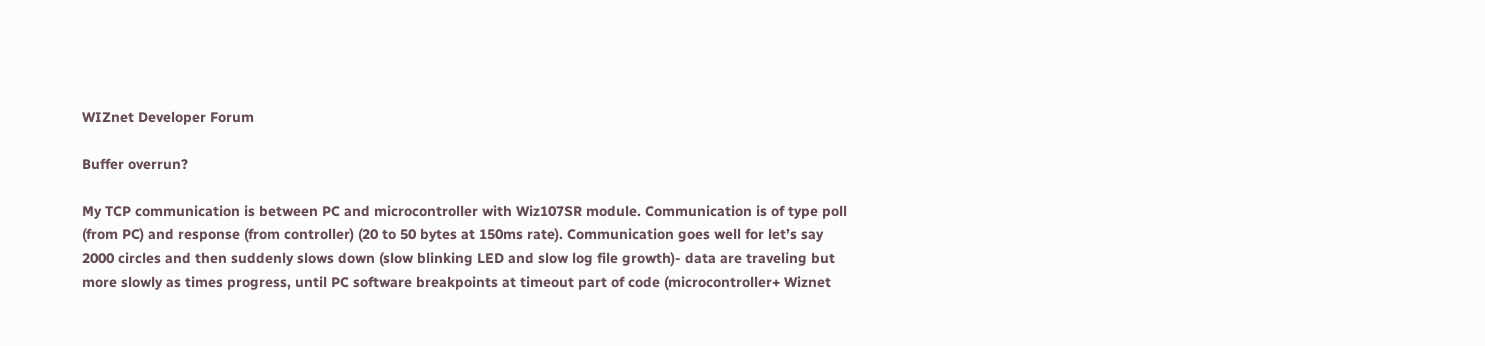WIZnet Developer Forum

Buffer overrun?

My TCP communication is between PC and microcontroller with Wiz107SR module. Communication is of type poll (from PC) and response (from controller) (20 to 50 bytes at 150ms rate). Communication goes well for let’s say 2000 circles and then suddenly slows down (slow blinking LED and slow log file growth)- data are traveling but more slowly as times progress, until PC software breakpoints at timeout part of code (microcontroller+ Wiznet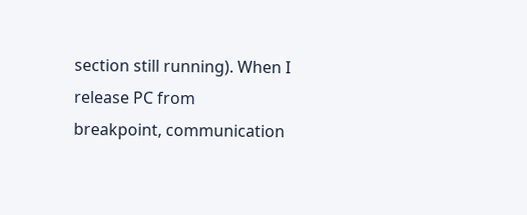section still running). When I release PC from
breakpoint, communication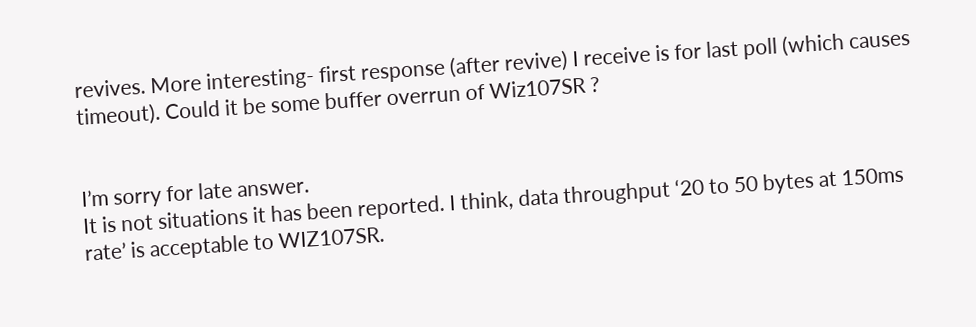revives. More interesting- first response (after revive) I receive is for last poll (which causes timeout). Could it be some buffer overrun of Wiz107SR ?


I’m sorry for late answer.
It is not situations it has been reported. I think, data throughput ‘20 to 50 bytes at 150ms rate’ is acceptable to WIZ107SR.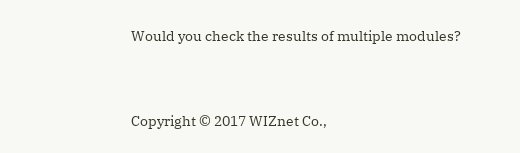Would you check the results of multiple modules?


Copyright © 2017 WIZnet Co.,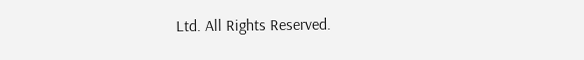Ltd. All Rights Reserved.